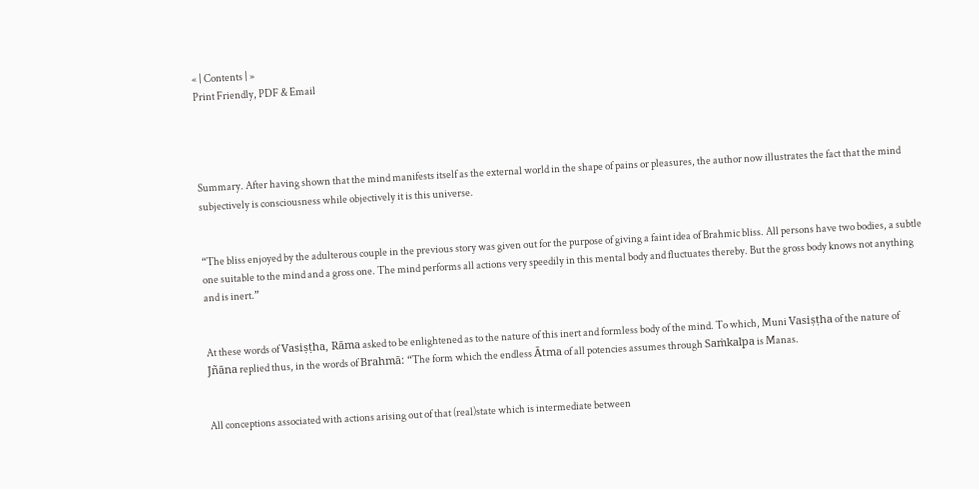« | Contents | »
Print Friendly, PDF & Email




Summary. After having shown that the mind manifests itself as the external world in the shape of pains or pleasures, the author now illustrates the fact that the mind subjectively is consciousness while objectively it is this universe.


“The bliss enjoyed by the adulterous couple in the previous story was given out for the purpose of giving a faint idea of Brahmic bliss. All persons have two bodies, a subtle one suitable to the mind and a gross one. The mind performs all actions very speedily in this mental body and fluctuates thereby. But the gross body knows not anything and is inert.”


At these words of Vasiṣṭha, Rāma asked to be enlightened as to the nature of this inert and formless body of the mind. To which, Muni Vasiṣṭha of the nature of Jñāna replied thus, in the words of Brahmā: “The form which the endless Ātma of all potencies assumes through Saṁkalpa is Manas.


All conceptions associated with actions arising out of that (real)state which is intermediate between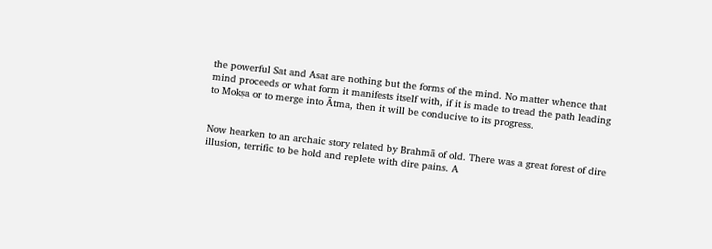the powerful Sat and Asat are nothing but the forms of the mind. No matter whence that mind proceeds or what form it manifests itself with, if it is made to tread the path leading to Mokṣa or to merge into Ātma, then it will be conducive to its progress.


Now hearken to an archaic story related by Brahmā of old. There was a great forest of dire illusion, terrific to be hold and replete with dire pains. A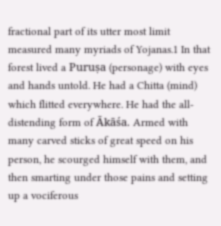fractional part of its utter most limit measured many myriads of Yojanas.1 In that forest lived a Puruṣa (personage) with eyes and hands untold. He had a Chitta (mind) which flitted everywhere. He had the all-distending form of Ākāśa. Armed with many carved sticks of great speed on his person, he scourged himself with them, and then smarting under those pains and setting up a vociferous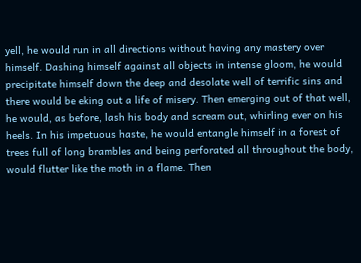yell, he would run in all directions without having any mastery over himself. Dashing himself against all objects in intense gloom, he would precipitate himself down the deep and desolate well of terrific sins and there would be eking out a life of misery. Then emerging out of that well, he would, as before, lash his body and scream out, whirling ever on his heels. In his impetuous haste, he would entangle himself in a forest of trees full of long brambles and being perforated all throughout the body, would flutter like the moth in a flame. Then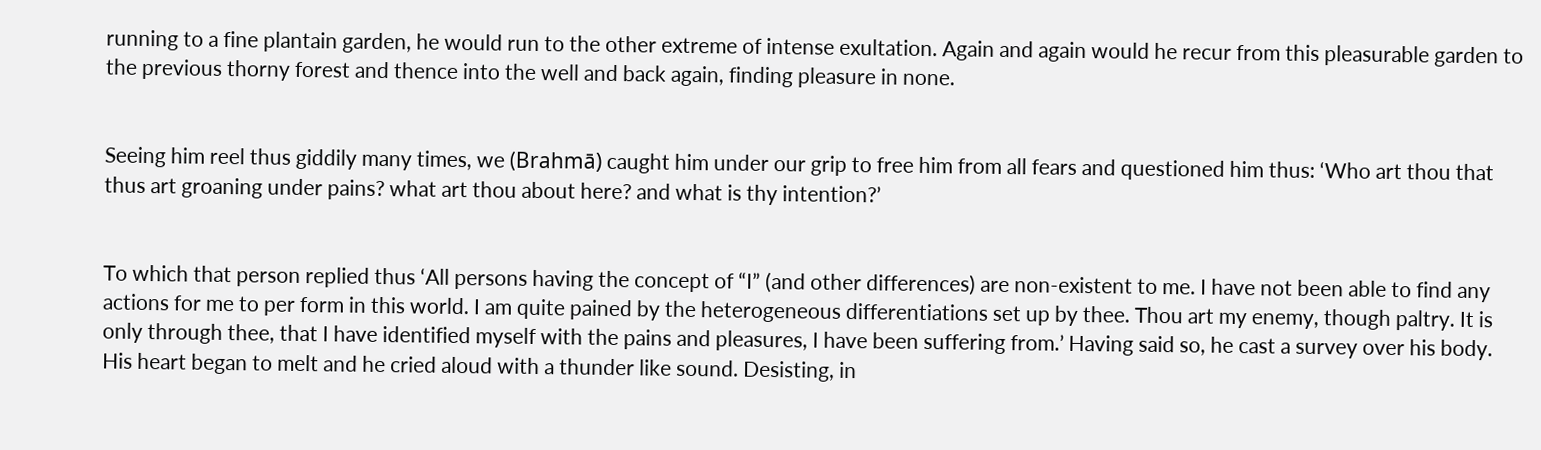running to a fine plantain garden, he would run to the other extreme of intense exultation. Again and again would he recur from this pleasurable garden to the previous thorny forest and thence into the well and back again, finding pleasure in none.


Seeing him reel thus giddily many times, we (Brahmā) caught him under our grip to free him from all fears and questioned him thus: ‘Who art thou that thus art groaning under pains? what art thou about here? and what is thy intention?’


To which that person replied thus ‘All persons having the concept of “I” (and other differences) are non-existent to me. I have not been able to find any actions for me to per form in this world. I am quite pained by the heterogeneous differentiations set up by thee. Thou art my enemy, though paltry. It is only through thee, that I have identified myself with the pains and pleasures, I have been suffering from.’ Having said so, he cast a survey over his body. His heart began to melt and he cried aloud with a thunder like sound. Desisting, in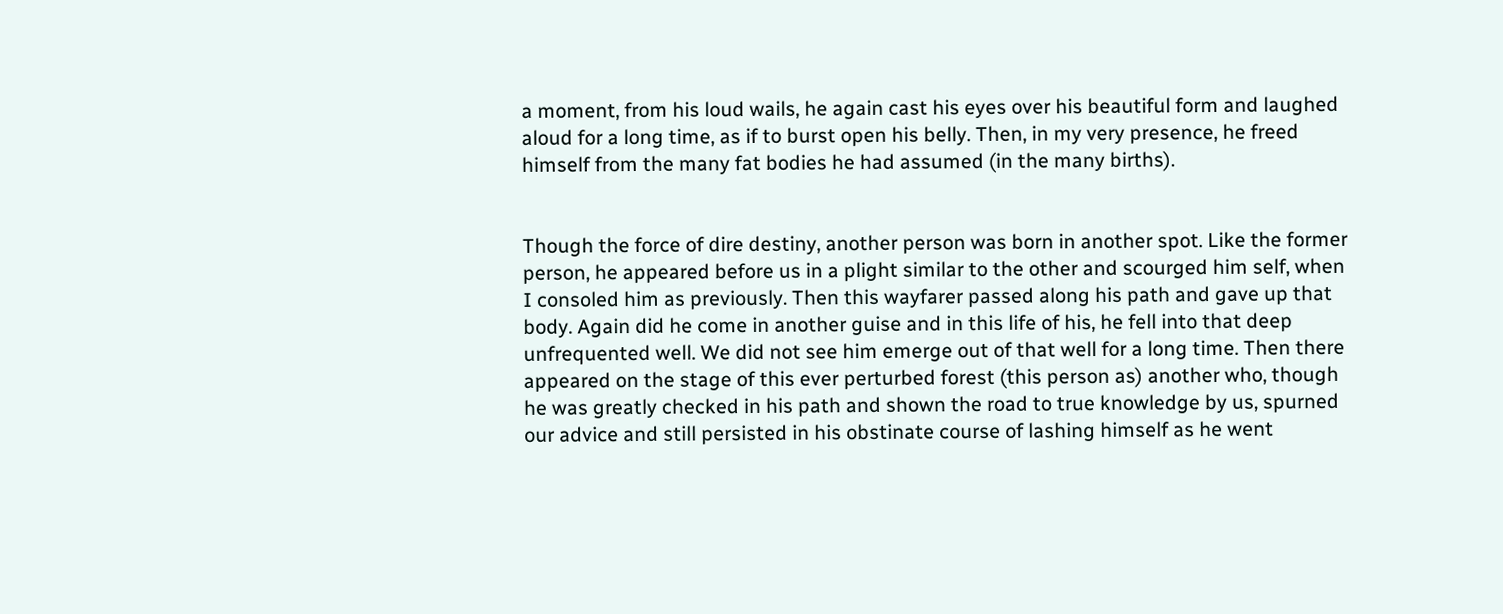a moment, from his loud wails, he again cast his eyes over his beautiful form and laughed aloud for a long time, as if to burst open his belly. Then, in my very presence, he freed himself from the many fat bodies he had assumed (in the many births).


Though the force of dire destiny, another person was born in another spot. Like the former person, he appeared before us in a plight similar to the other and scourged him self, when I consoled him as previously. Then this wayfarer passed along his path and gave up that body. Again did he come in another guise and in this life of his, he fell into that deep unfrequented well. We did not see him emerge out of that well for a long time. Then there appeared on the stage of this ever perturbed forest (this person as) another who, though he was greatly checked in his path and shown the road to true knowledge by us, spurned our advice and still persisted in his obstinate course of lashing himself as he went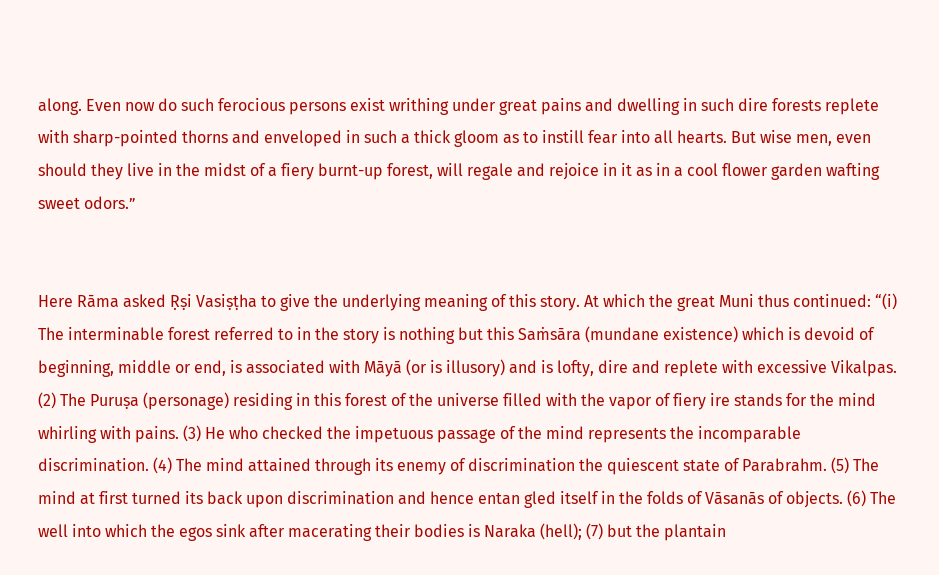along. Even now do such ferocious persons exist writhing under great pains and dwelling in such dire forests replete with sharp-pointed thorns and enveloped in such a thick gloom as to instill fear into all hearts. But wise men, even should they live in the midst of a fiery burnt-up forest, will regale and rejoice in it as in a cool flower garden wafting sweet odors.”


Here Rāma asked Ṛṣi Vasiṣṭha to give the underlying meaning of this story. At which the great Muni thus continued: “(i) The interminable forest referred to in the story is nothing but this Saṁsāra (mundane existence) which is devoid of beginning, middle or end, is associated with Māyā (or is illusory) and is lofty, dire and replete with excessive Vikalpas. (2) The Puruṣa (personage) residing in this forest of the universe filled with the vapor of fiery ire stands for the mind whirling with pains. (3) He who checked the impetuous passage of the mind represents the incomparable discrimination. (4) The mind attained through its enemy of discrimination the quiescent state of Parabrahm. (5) The mind at first turned its back upon discrimination and hence entan gled itself in the folds of Vāsanās of objects. (6) The well into which the egos sink after macerating their bodies is Naraka (hell); (7) but the plantain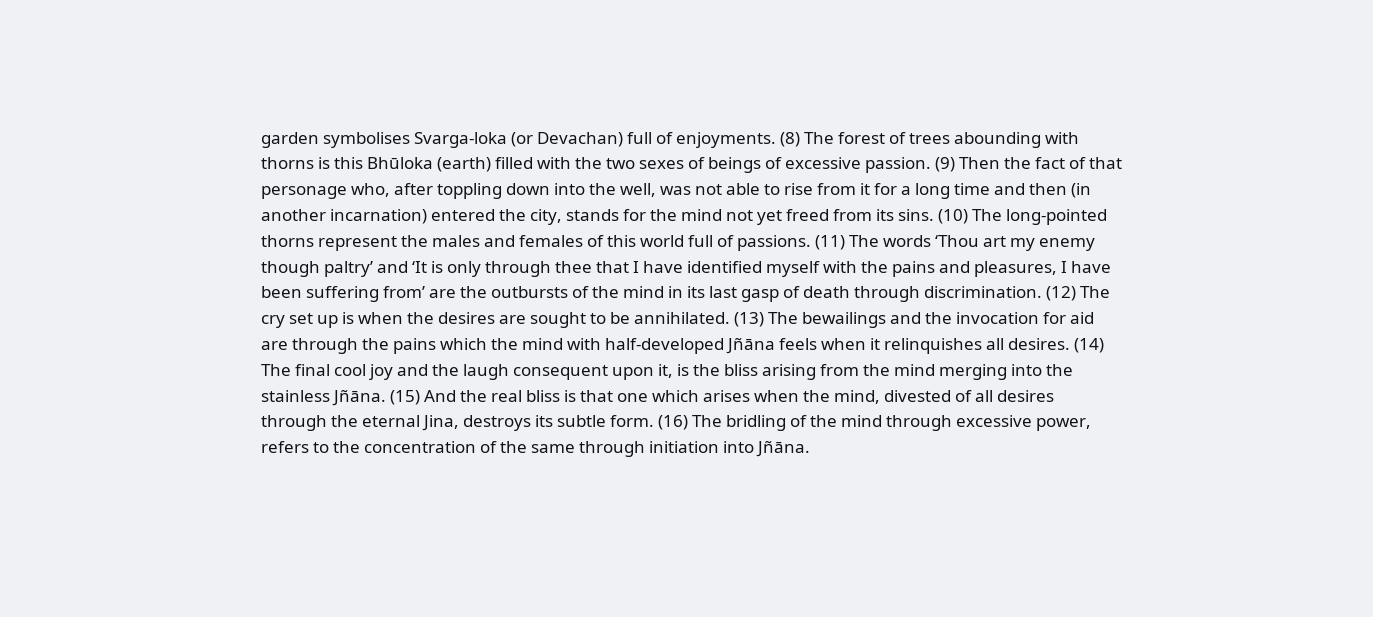garden symbolises Svarga-loka (or Devachan) full of enjoyments. (8) The forest of trees abounding with thorns is this Bhūloka (earth) filled with the two sexes of beings of excessive passion. (9) Then the fact of that personage who, after toppling down into the well, was not able to rise from it for a long time and then (in another incarnation) entered the city, stands for the mind not yet freed from its sins. (10) The long-pointed thorns represent the males and females of this world full of passions. (11) The words ‘Thou art my enemy though paltry’ and ‘It is only through thee that I have identified myself with the pains and pleasures, I have been suffering from’ are the outbursts of the mind in its last gasp of death through discrimination. (12) The cry set up is when the desires are sought to be annihilated. (13) The bewailings and the invocation for aid are through the pains which the mind with half-developed Jñāna feels when it relinquishes all desires. (14) The final cool joy and the laugh consequent upon it, is the bliss arising from the mind merging into the stainless Jñāna. (15) And the real bliss is that one which arises when the mind, divested of all desires through the eternal Jina, destroys its subtle form. (16) The bridling of the mind through excessive power, refers to the concentration of the same through initiation into Jñāna.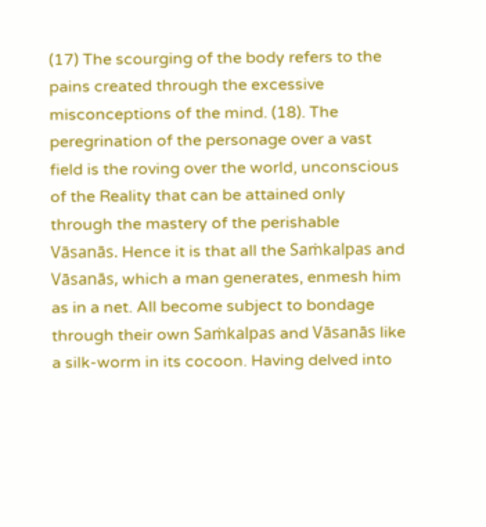(17) The scourging of the body refers to the pains created through the excessive misconceptions of the mind. (18). The peregrination of the personage over a vast field is the roving over the world, unconscious of the Reality that can be attained only through the mastery of the perishable Vāsanās. Hence it is that all the Saṁkalpas and Vāsanās, which a man generates, enmesh him as in a net. All become subject to bondage through their own Saṁkalpas and Vāsanās like a silk-worm in its cocoon. Having delved into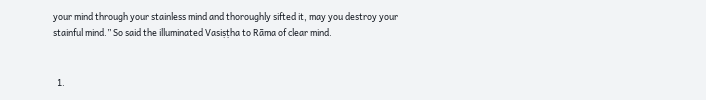your mind through your stainless mind and thoroughly sifted it, may you destroy your stainful mind.” So said the illuminated Vasiṣṭha to Rāma of clear mind.


  1.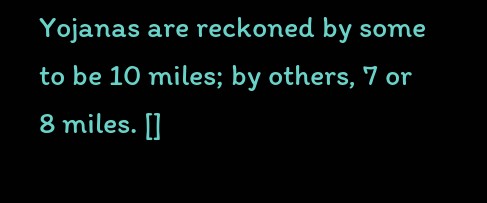Yojanas are reckoned by some to be 10 miles; by others, 7 or 8 miles. []